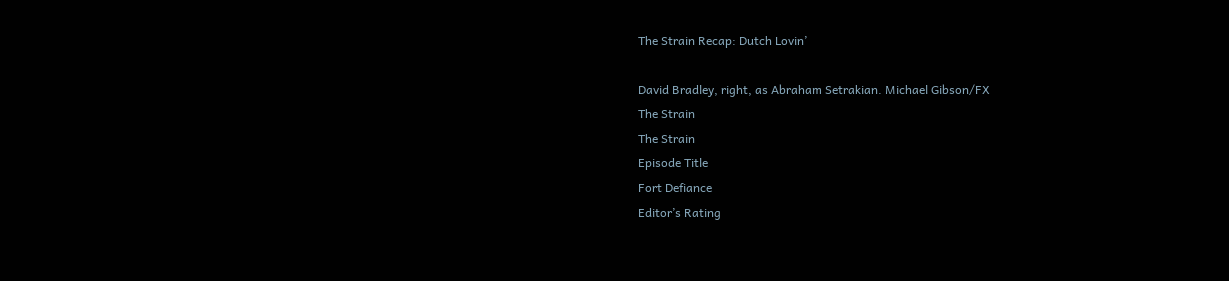The Strain Recap: Dutch Lovin’

David Bradley, right, as Abraham Setrakian. Michael Gibson/FX
The Strain
The Strain
Episode Title
Fort Defiance
Editor’s Rating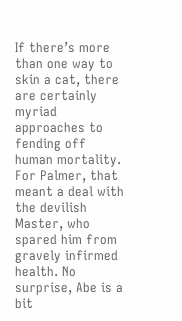If there’s more than one way to skin a cat, there are certainly myriad approaches to fending off human mortality. For Palmer, that meant a deal with the devilish Master, who spared him from gravely infirmed health. No surprise, Abe is a bit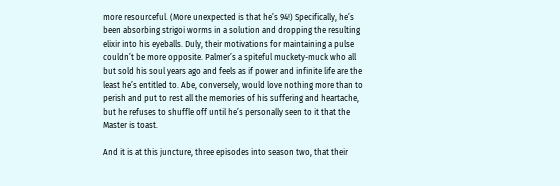more resourceful. (More unexpected is that he’s 94!) Specifically, he’s been absorbing strigoi worms in a solution and dropping the resulting elixir into his eyeballs. Duly, their motivations for maintaining a pulse couldn’t be more opposite. Palmer’s a spiteful muckety-muck who all but sold his soul years ago and feels as if power and infinite life are the least he’s entitled to. Abe, conversely, would love nothing more than to perish and put to rest all the memories of his suffering and heartache, but he refuses to shuffle off until he’s personally seen to it that the Master is toast.

And it is at this juncture, three episodes into season two, that their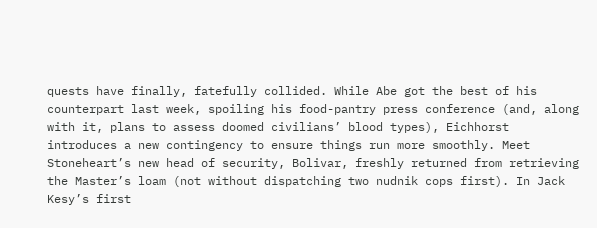quests have finally, fatefully collided. While Abe got the best of his counterpart last week, spoiling his food-pantry press conference (and, along with it, plans to assess doomed civilians’ blood types), Eichhorst introduces a new contingency to ensure things run more smoothly. Meet Stoneheart’s new head of security, Bolivar, freshly returned from retrieving the Master’s loam (not without dispatching two nudnik cops first). In Jack Kesy’s first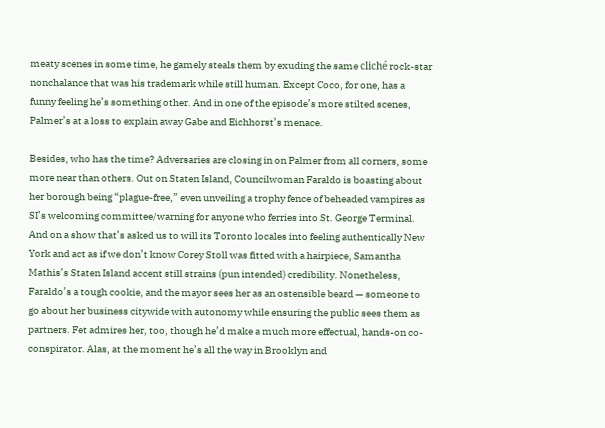meaty scenes in some time, he gamely steals them by exuding the same cliché rock-star nonchalance that was his trademark while still human. Except Coco, for one, has a funny feeling he’s something other. And in one of the episode’s more stilted scenes, Palmer’s at a loss to explain away Gabe and Eichhorst’s menace.

Besides, who has the time? Adversaries are closing in on Palmer from all corners, some more near than others. Out on Staten Island, Councilwoman Faraldo is boasting about her borough being “plague-free,” even unveiling a trophy fence of beheaded vampires as SI’s welcoming committee/warning for anyone who ferries into St. George Terminal. And on a show that’s asked us to will its Toronto locales into feeling authentically New York and act as if we don’t know Corey Stoll was fitted with a hairpiece, Samantha Mathis’s Staten Island accent still strains (pun intended) credibility. Nonetheless, Faraldo’s a tough cookie, and the mayor sees her as an ostensible beard — someone to go about her business citywide with autonomy while ensuring the public sees them as partners. Fet admires her, too, though he’d make a much more effectual, hands-on co-conspirator. Alas, at the moment he’s all the way in Brooklyn and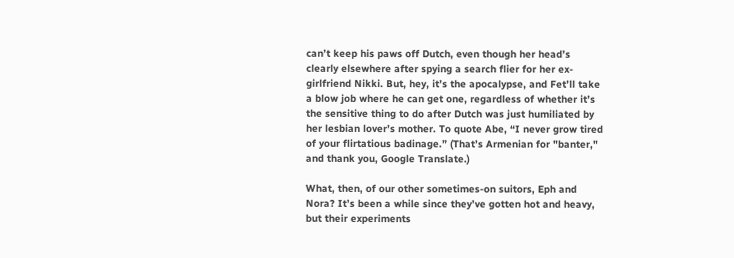can’t keep his paws off Dutch, even though her head’s clearly elsewhere after spying a search flier for her ex-girlfriend Nikki. But, hey, it’s the apocalypse, and Fet’ll take a blow job where he can get one, regardless of whether it’s the sensitive thing to do after Dutch was just humiliated by her lesbian lover’s mother. To quote Abe, “I never grow tired of your flirtatious badinage.” (That’s Armenian for "banter," and thank you, Google Translate.)

What, then, of our other sometimes-on suitors, Eph and Nora? It’s been a while since they’ve gotten hot and heavy, but their experiments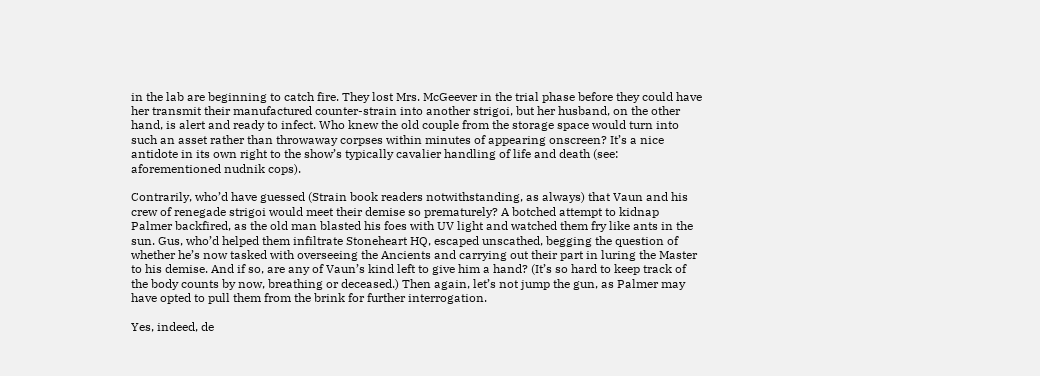in the lab are beginning to catch fire. They lost Mrs. McGeever in the trial phase before they could have her transmit their manufactured counter-strain into another strigoi, but her husband, on the other hand, is alert and ready to infect. Who knew the old couple from the storage space would turn into such an asset rather than throwaway corpses within minutes of appearing onscreen? It’s a nice antidote in its own right to the show’s typically cavalier handling of life and death (see: aforementioned nudnik cops).

Contrarily, who’d have guessed (Strain book readers notwithstanding, as always) that Vaun and his crew of renegade strigoi would meet their demise so prematurely? A botched attempt to kidnap Palmer backfired, as the old man blasted his foes with UV light and watched them fry like ants in the sun. Gus, who’d helped them infiltrate Stoneheart HQ, escaped unscathed, begging the question of whether he’s now tasked with overseeing the Ancients and carrying out their part in luring the Master to his demise. And if so, are any of Vaun’s kind left to give him a hand? (It’s so hard to keep track of the body counts by now, breathing or deceased.) Then again, let’s not jump the gun, as Palmer may have opted to pull them from the brink for further interrogation.

Yes, indeed, de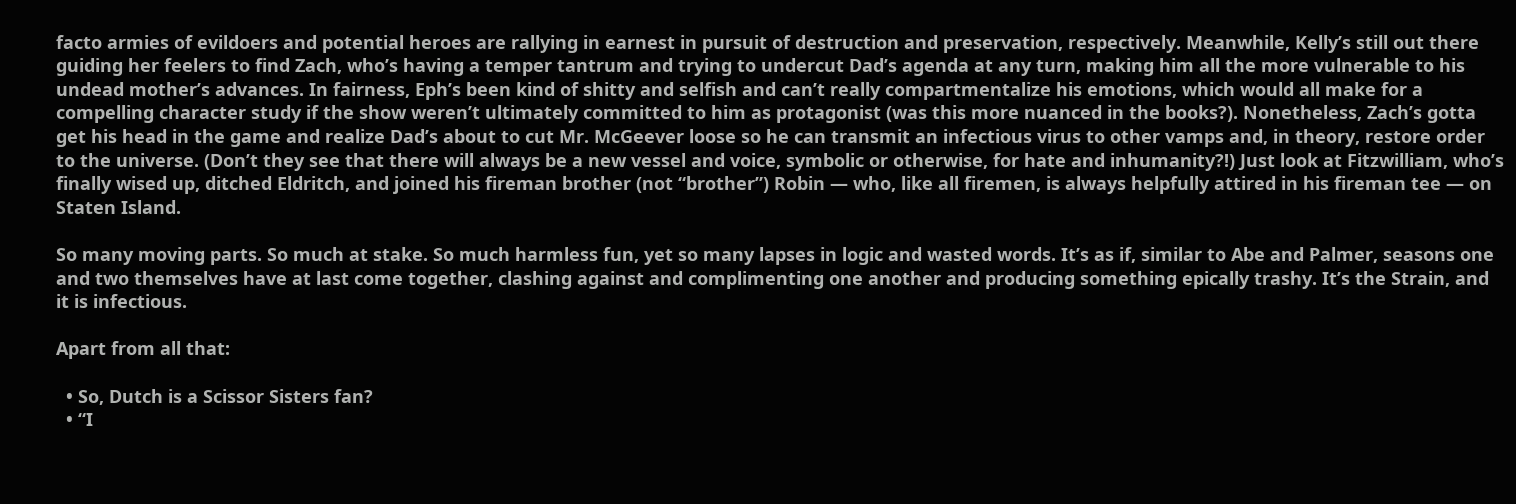facto armies of evildoers and potential heroes are rallying in earnest in pursuit of destruction and preservation, respectively. Meanwhile, Kelly’s still out there guiding her feelers to find Zach, who’s having a temper tantrum and trying to undercut Dad’s agenda at any turn, making him all the more vulnerable to his undead mother’s advances. In fairness, Eph’s been kind of shitty and selfish and can’t really compartmentalize his emotions, which would all make for a compelling character study if the show weren’t ultimately committed to him as protagonist (was this more nuanced in the books?). Nonetheless, Zach’s gotta get his head in the game and realize Dad’s about to cut Mr. McGeever loose so he can transmit an infectious virus to other vamps and, in theory, restore order to the universe. (Don’t they see that there will always be a new vessel and voice, symbolic or otherwise, for hate and inhumanity?!) Just look at Fitzwilliam, who’s finally wised up, ditched Eldritch, and joined his fireman brother (not “brother”) Robin — who, like all firemen, is always helpfully attired in his fireman tee — on Staten Island.

So many moving parts. So much at stake. So much harmless fun, yet so many lapses in logic and wasted words. It’s as if, similar to Abe and Palmer, seasons one and two themselves have at last come together, clashing against and complimenting one another and producing something epically trashy. It’s the Strain, and it is infectious.

Apart from all that:

  • So, Dutch is a Scissor Sisters fan?
  • “I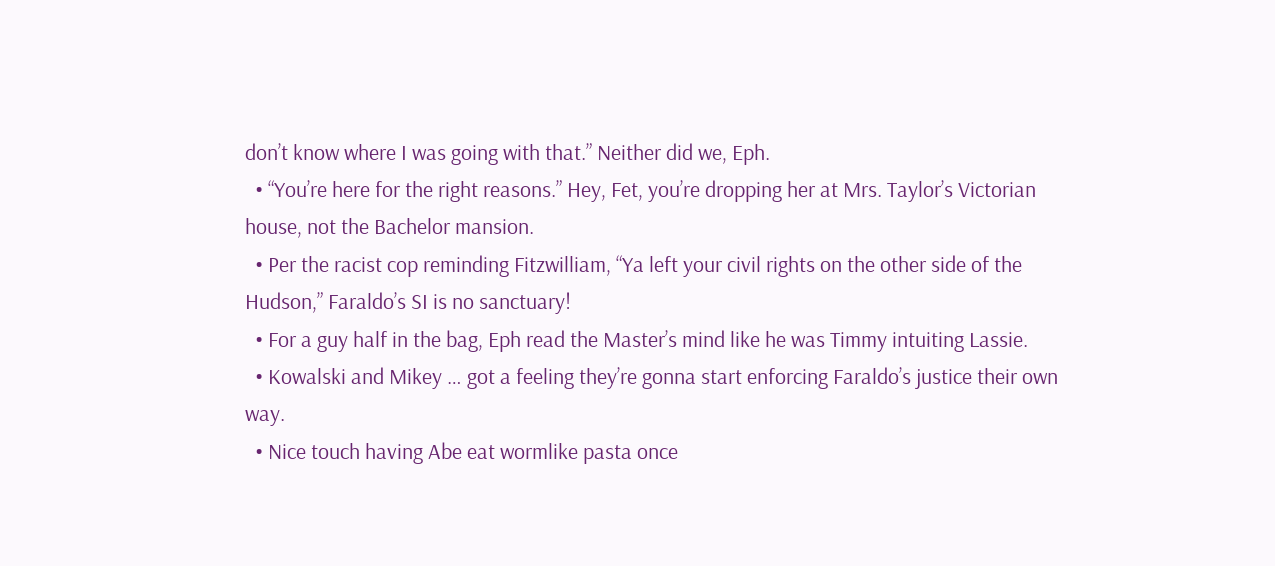don’t know where I was going with that.” Neither did we, Eph.
  • “You’re here for the right reasons.” Hey, Fet, you’re dropping her at Mrs. Taylor’s Victorian house, not the Bachelor mansion.
  • Per the racist cop reminding Fitzwilliam, “Ya left your civil rights on the other side of the Hudson,” Faraldo’s SI is no sanctuary!
  • For a guy half in the bag, Eph read the Master’s mind like he was Timmy intuiting Lassie.
  • Kowalski and Mikey … got a feeling they’re gonna start enforcing Faraldo’s justice their own way.
  • Nice touch having Abe eat wormlike pasta once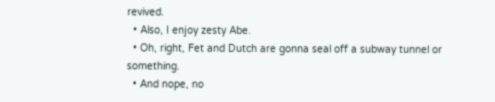revived.
  • Also, I enjoy zesty Abe.
  • Oh, right, Fet and Dutch are gonna seal off a subway tunnel or something.
  • And nope, no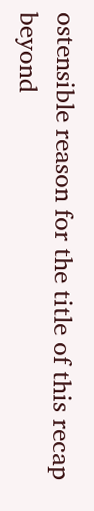ostensible reason for the title of this recap beyond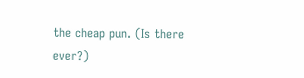the cheap pun. (Is there ever?)